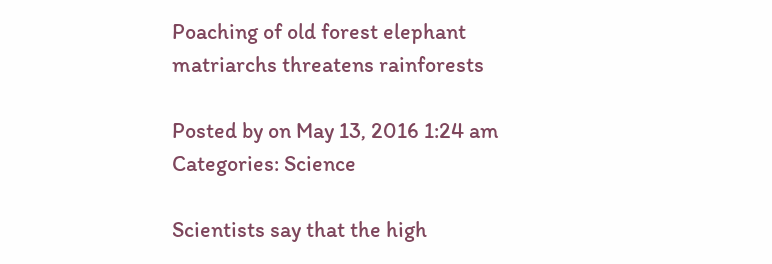Poaching of old forest elephant matriarchs threatens rainforests

Posted by on May 13, 2016 1:24 am
Categories: Science

Scientists say that the high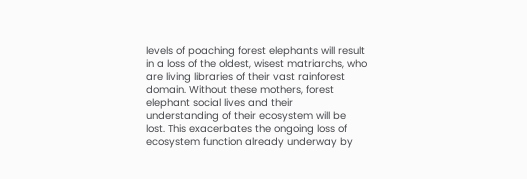levels of poaching forest elephants will result in a loss of the oldest, wisest matriarchs, who are living libraries of their vast rainforest domain. Without these mothers, forest elephant social lives and their understanding of their ecosystem will be lost. This exacerbates the ongoing loss of ecosystem function already underway by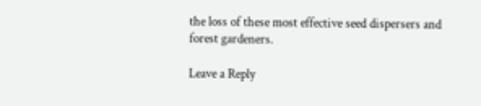the loss of these most effective seed dispersers and forest gardeners.

Leave a Reply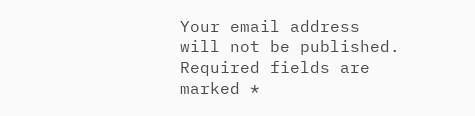Your email address will not be published. Required fields are marked *